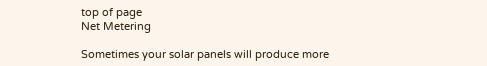top of page
Net Metering

Sometimes your solar panels will produce more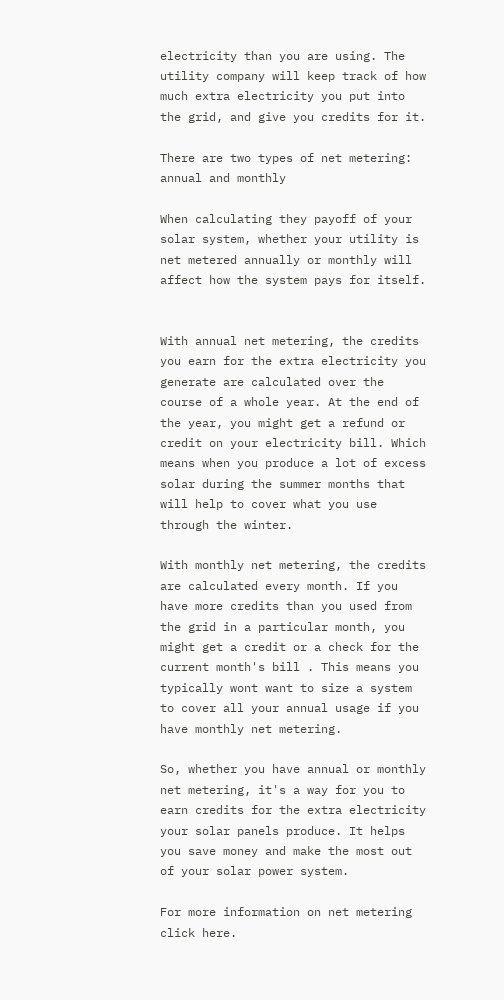electricity than you are using. The utility company will keep track of how much extra electricity you put into the grid, and give you credits for it.

There are two types of net metering: annual and monthly

When calculating they payoff of your solar system, whether your utility is net metered annually or monthly will affect how the system pays for itself.


With annual net metering, the credits you earn for the extra electricity you generate are calculated over the course of a whole year. At the end of the year, you might get a refund or credit on your electricity bill. Which means when you produce a lot of excess solar during the summer months that will help to cover what you use through the winter.

With monthly net metering, the credits are calculated every month. If you have more credits than you used from the grid in a particular month, you might get a credit or a check for the current month's bill . This means you typically wont want to size a system to cover all your annual usage if you have monthly net metering.

So, whether you have annual or monthly net metering, it's a way for you to earn credits for the extra electricity your solar panels produce. It helps you save money and make the most out of your solar power system.

For more information on net metering click here.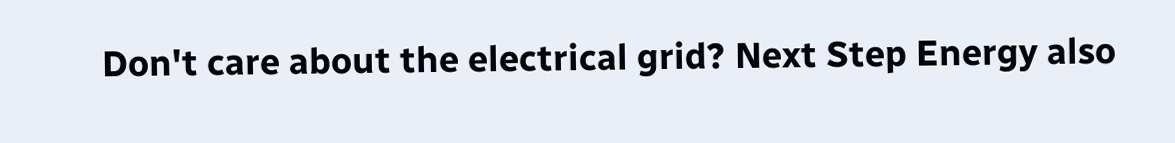Don't care about the electrical grid? Next Step Energy also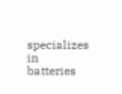specializes in batteries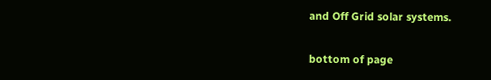and Off Grid solar systems.

bottom of page